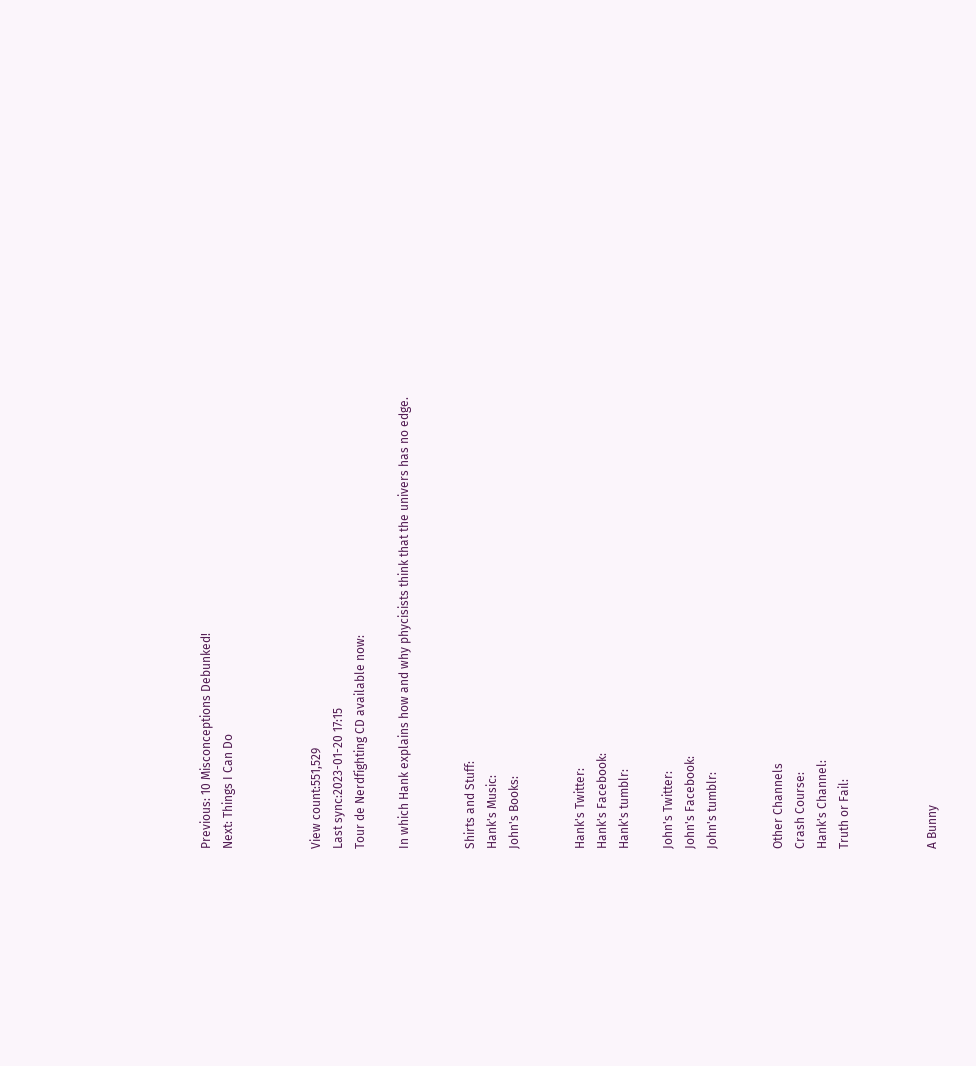Previous: 10 Misconceptions Debunked!
Next: Things I Can Do



View count:551,529
Last sync:2023-01-20 17:15
Tour de Nerdfighting CD available now:

In which Hank explains how and why phycisists think that the univers has no edge.


Shirts and Stuff:
Hank's Music:
John's Books:


Hank's Twitter:
Hank's Facebook:
Hank's tumblr:

John's Twitter:
John's Facebook:
John's tumblr:


Other Channels
Crash Course:
Hank's Channel:
Truth or Fail:



A Bunny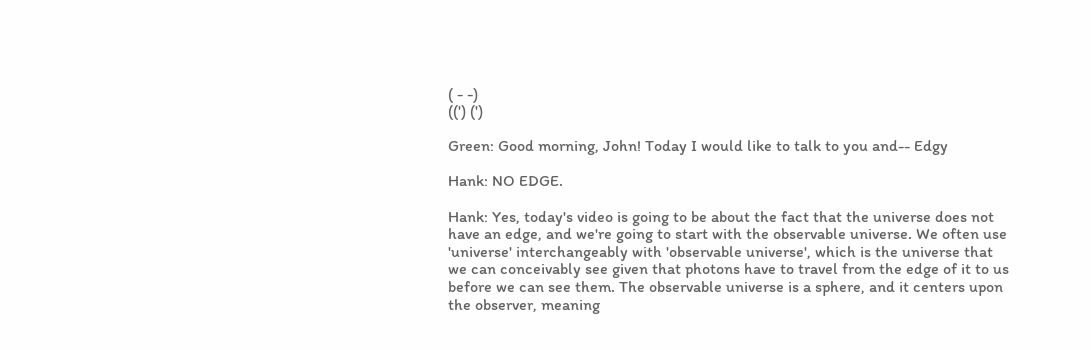( - -)
((') (')

Green: Good morning, John! Today I would like to talk to you and-- Edgy

Hank: NO EDGE.

Hank: Yes, today's video is going to be about the fact that the universe does not have an edge, and we're going to start with the observable universe. We often use 'universe' interchangeably with 'observable universe', which is the universe that we can conceivably see given that photons have to travel from the edge of it to us before we can see them. The observable universe is a sphere, and it centers upon the observer, meaning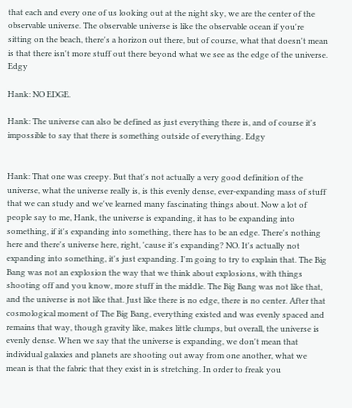that each and every one of us looking out at the night sky, we are the center of the observable universe. The observable universe is like the observable ocean if you're sitting on the beach, there's a horizon out there, but of course, what that doesn't mean is that there isn't more stuff out there beyond what we see as the edge of the universe. Edgy

Hank: NO EDGE.

Hank: The universe can also be defined as just everything there is, and of course it's impossible to say that there is something outside of everything. Edgy


Hank: That one was creepy. But that's not actually a very good definition of the universe, what the universe really is, is this evenly dense, ever-expanding mass of stuff that we can study and we've learned many fascinating things about. Now a lot of people say to me, Hank, the universe is expanding, it has to be expanding into something, if it's expanding into something, there has to be an edge. There's nothing here and there's universe here, right, 'cause it's expanding? NO. It's actually not expanding into something, it's just expanding. I'm going to try to explain that. The Big Bang was not an explosion the way that we think about explosions, with things shooting off and you know, more stuff in the middle. The Big Bang was not like that, and the universe is not like that. Just like there is no edge, there is no center. After that cosmological moment of The Big Bang, everything existed and was evenly spaced and remains that way, though gravity like, makes little clumps, but overall, the universe is evenly dense. When we say that the universe is expanding, we don't mean that individual galaxies and planets are shooting out away from one another, what we mean is that the fabric that they exist in is stretching. In order to freak you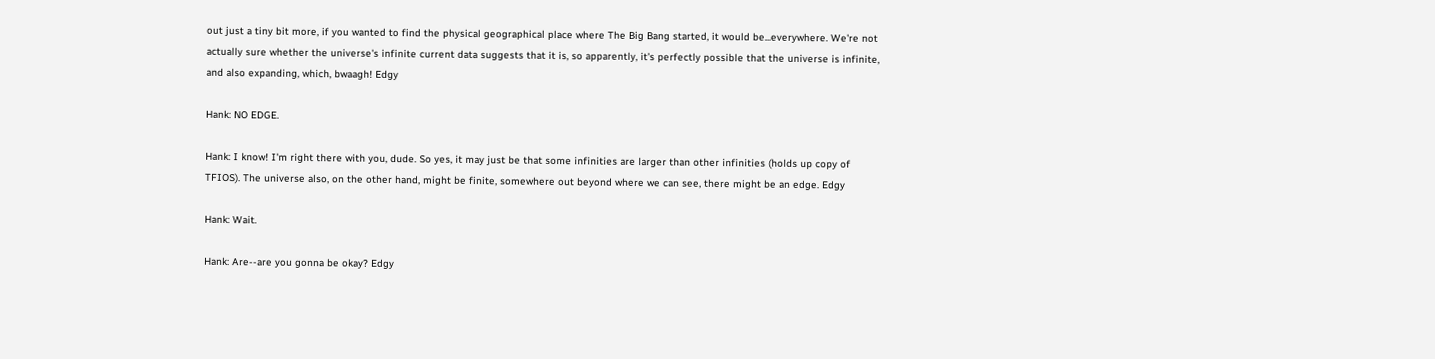out just a tiny bit more, if you wanted to find the physical geographical place where The Big Bang started, it would be...everywhere. We're not actually sure whether the universe's infinite current data suggests that it is, so apparently, it's perfectly possible that the universe is infinite, and also expanding, which, bwaagh! Edgy

Hank: NO EDGE.

Hank: I know! I'm right there with you, dude. So yes, it may just be that some infinities are larger than other infinities (holds up copy of TFIOS). The universe also, on the other hand, might be finite, somewhere out beyond where we can see, there might be an edge. Edgy

Hank: Wait.

Hank: Are--are you gonna be okay? Edgy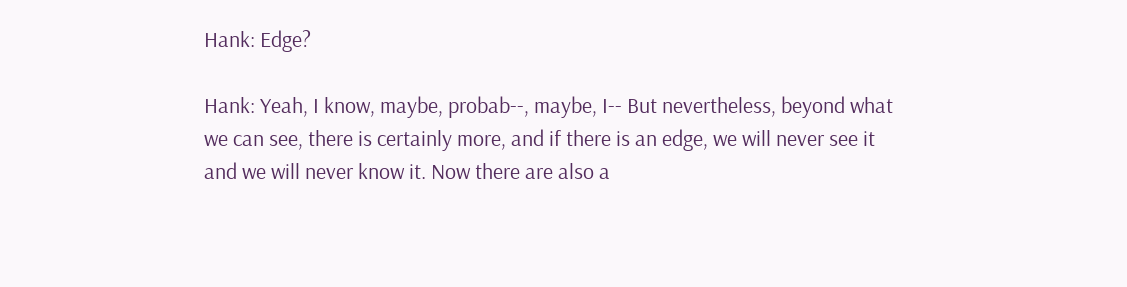Hank: Edge?

Hank: Yeah, I know, maybe, probab--, maybe, I-- But nevertheless, beyond what we can see, there is certainly more, and if there is an edge, we will never see it and we will never know it. Now there are also a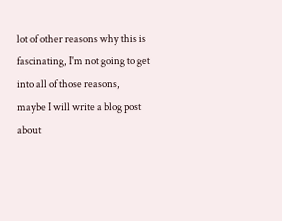lot of other reasons why this is fascinating, I'm not going to get into all of those reasons, maybe I will write a blog post about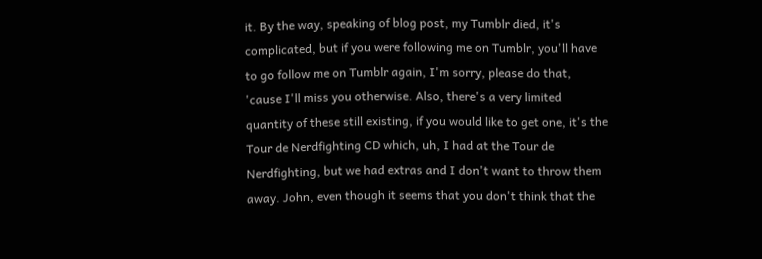it. By the way, speaking of blog post, my Tumblr died, it's complicated, but if you were following me on Tumblr, you'll have to go follow me on Tumblr again, I'm sorry, please do that, 'cause I'll miss you otherwise. Also, there's a very limited quantity of these still existing, if you would like to get one, it's the Tour de Nerdfighting CD which, uh, I had at the Tour de Nerdfighting, but we had extras and I don't want to throw them away. John, even though it seems that you don't think that the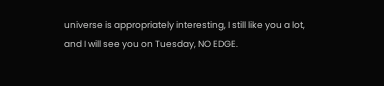universe is appropriately interesting, I still like you a lot, and I will see you on Tuesday, NO EDGE.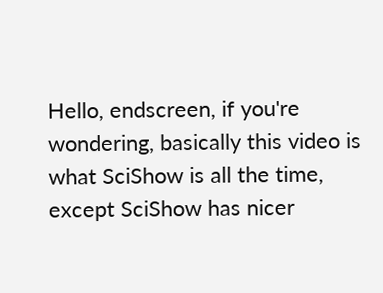Hello, endscreen, if you're wondering, basically this video is what SciShow is all the time, except SciShow has nicer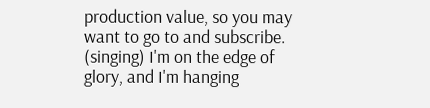production value, so you may want to go to and subscribe. (singing) I'm on the edge of glory, and I'm hanging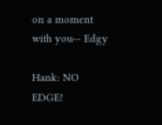on a moment with you-- Edgy

Hank: NO EDGE!